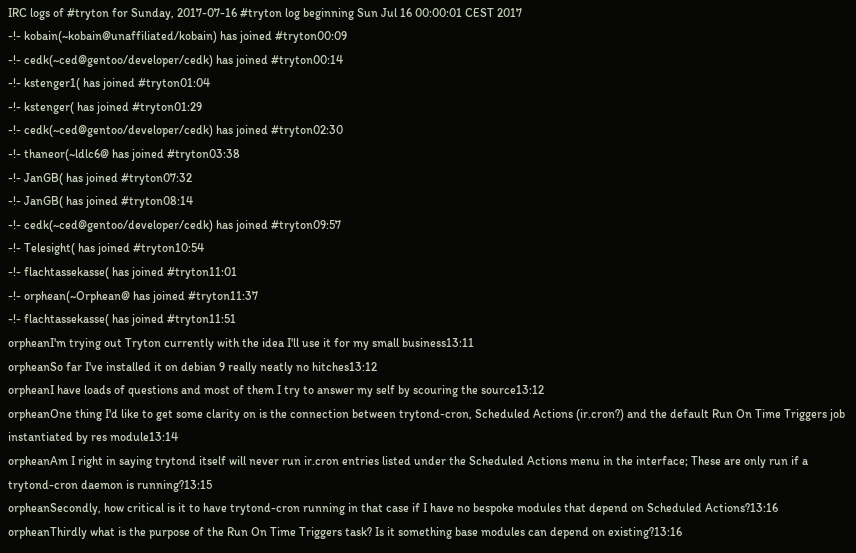IRC logs of #tryton for Sunday, 2017-07-16 #tryton log beginning Sun Jul 16 00:00:01 CEST 2017
-!- kobain(~kobain@unaffiliated/kobain) has joined #tryton00:09
-!- cedk(~ced@gentoo/developer/cedk) has joined #tryton00:14
-!- kstenger1( has joined #tryton01:04
-!- kstenger( has joined #tryton01:29
-!- cedk(~ced@gentoo/developer/cedk) has joined #tryton02:30
-!- thaneor(~ldlc6@ has joined #tryton03:38
-!- JanGB( has joined #tryton07:32
-!- JanGB( has joined #tryton08:14
-!- cedk(~ced@gentoo/developer/cedk) has joined #tryton09:57
-!- Telesight( has joined #tryton10:54
-!- flachtassekasse( has joined #tryton11:01
-!- orphean(~Orphean@ has joined #tryton11:37
-!- flachtassekasse( has joined #tryton11:51
orpheanI'm trying out Tryton currently with the idea I'll use it for my small business13:11
orpheanSo far I've installed it on debian 9 really neatly no hitches13:12
orpheanI have loads of questions and most of them I try to answer my self by scouring the source13:12
orpheanOne thing I'd like to get some clarity on is the connection between trytond-cron, Scheduled Actions (ir.cron?) and the default Run On Time Triggers job instantiated by res module13:14
orpheanAm I right in saying trytond itself will never run ir.cron entries listed under the Scheduled Actions menu in the interface; These are only run if a trytond-cron daemon is running?13:15
orpheanSecondly, how critical is it to have trytond-cron running in that case if I have no bespoke modules that depend on Scheduled Actions?13:16
orpheanThirdly what is the purpose of the Run On Time Triggers task? Is it something base modules can depend on existing?13:16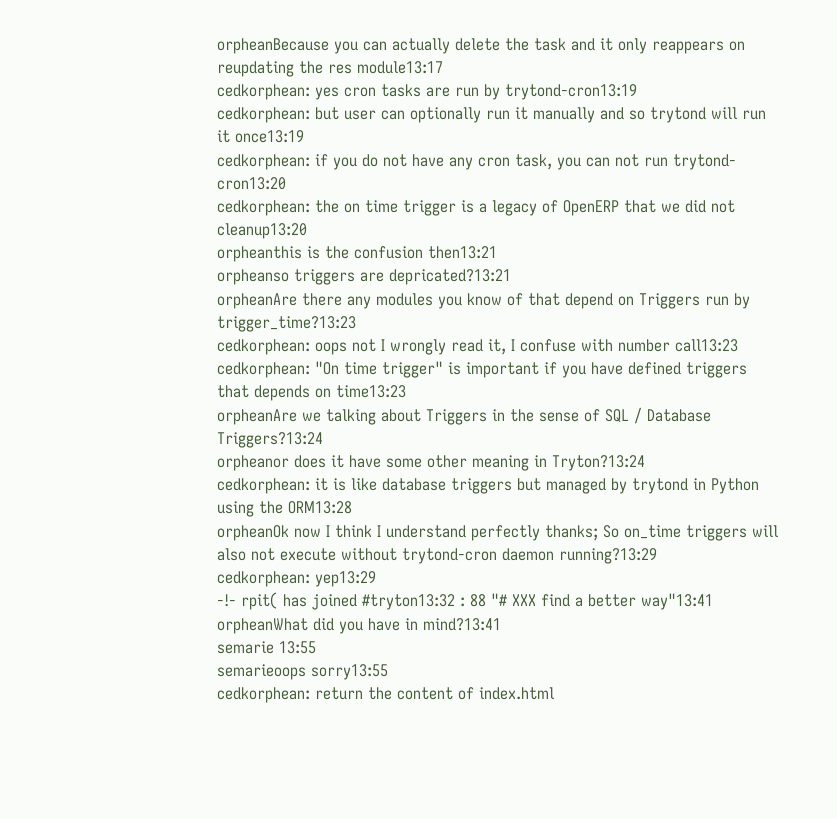orpheanBecause you can actually delete the task and it only reappears on reupdating the res module13:17
cedkorphean: yes cron tasks are run by trytond-cron13:19
cedkorphean: but user can optionally run it manually and so trytond will run it once13:19
cedkorphean: if you do not have any cron task, you can not run trytond-cron13:20
cedkorphean: the on time trigger is a legacy of OpenERP that we did not cleanup13:20
orpheanthis is the confusion then13:21
orpheanso triggers are depricated?13:21
orpheanAre there any modules you know of that depend on Triggers run by trigger_time?13:23
cedkorphean: oops not I wrongly read it, I confuse with number call13:23
cedkorphean: "On time trigger" is important if you have defined triggers that depends on time13:23
orpheanAre we talking about Triggers in the sense of SQL / Database Triggers?13:24
orpheanor does it have some other meaning in Tryton?13:24
cedkorphean: it is like database triggers but managed by trytond in Python using the ORM13:28
orpheanOk now I think I understand perfectly thanks; So on_time triggers will also not execute without trytond-cron daemon running?13:29
cedkorphean: yep13:29
-!- rpit( has joined #tryton13:32 : 88 "# XXX find a better way"13:41
orpheanWhat did you have in mind?13:41
semarie 13:55
semarieoops sorry13:55
cedkorphean: return the content of index.html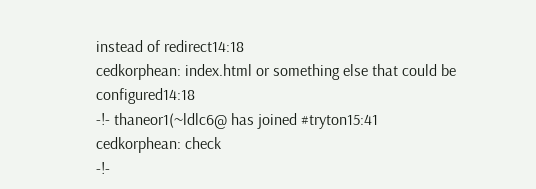instead of redirect14:18
cedkorphean: index.html or something else that could be configured14:18
-!- thaneor1(~ldlc6@ has joined #tryton15:41
cedkorphean: check
-!-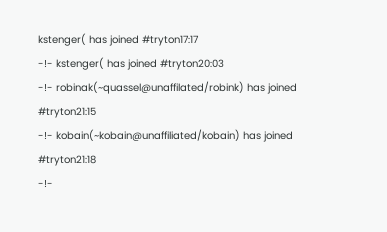kstenger( has joined #tryton17:17
-!- kstenger( has joined #tryton20:03
-!- robinak(~quassel@unaffilated/robink) has joined #tryton21:15
-!- kobain(~kobain@unaffiliated/kobain) has joined #tryton21:18
-!-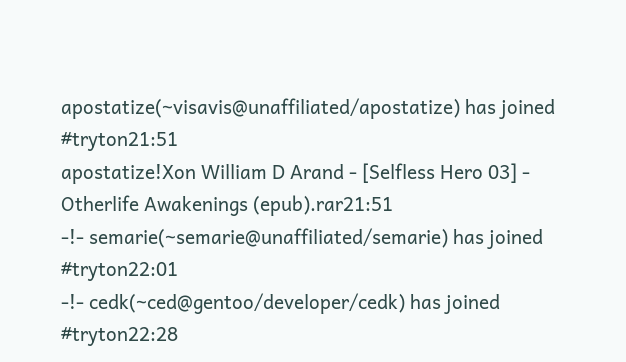apostatize(~visavis@unaffiliated/apostatize) has joined #tryton21:51
apostatize!Xon William D Arand - [Selfless Hero 03] - Otherlife Awakenings (epub).rar21:51
-!- semarie(~semarie@unaffiliated/semarie) has joined #tryton22:01
-!- cedk(~ced@gentoo/developer/cedk) has joined #tryton22:28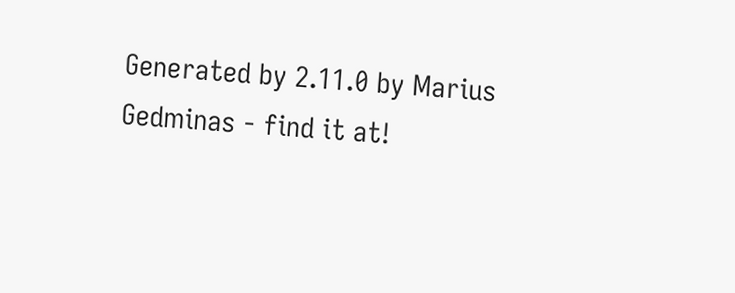Generated by 2.11.0 by Marius Gedminas - find it at!